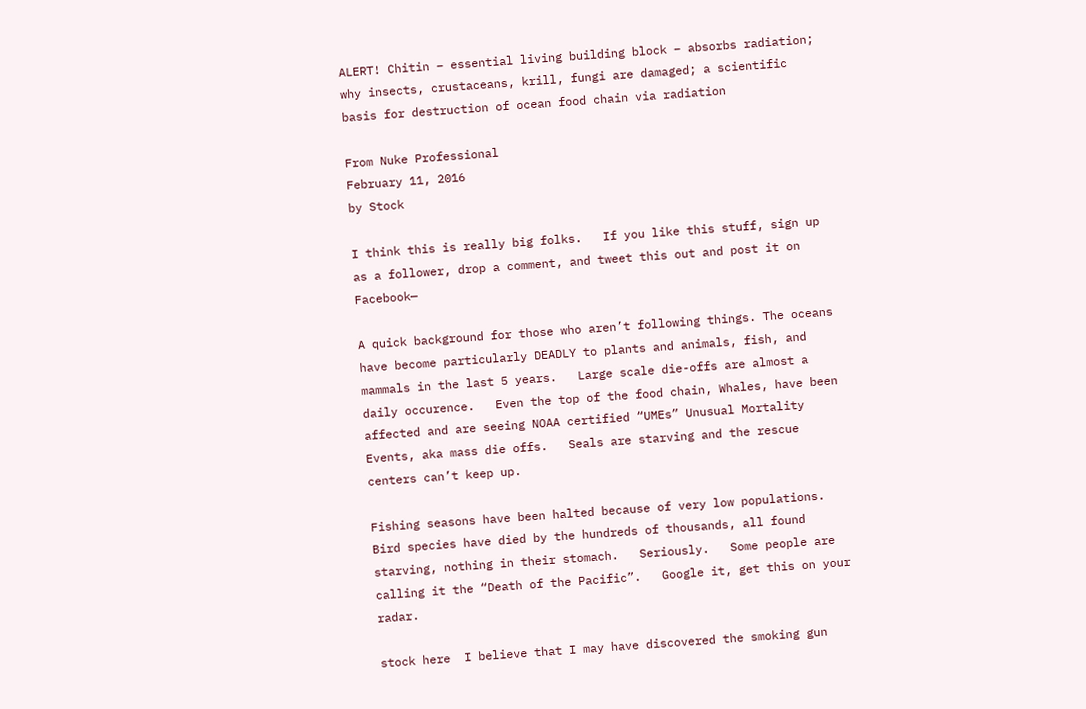ALERT! Chitin – essential living building block – absorbs radiation; why insects, crustaceans, krill, fungi are damaged; a scientific basis for destruction of ocean food chain via radiation

From Nuke Professional
February 11, 2016
by Stock

I think this is really big folks.   If you like this stuff, sign up as a follower, drop a comment, and tweet this out and post it on Facebook—

A quick background for those who aren’t following things. The oceans have become particularly DEADLY to plants and animals, fish, and mammals in the last 5 years.   Large scale die-offs are almost a daily occurence.   Even the top of the food chain, Whales, have been affected and are seeing NOAA certified “UMEs” Unusual Mortality Events, aka mass die offs.   Seals are starving and the rescue centers can’t keep up.

Fishing seasons have been halted because of very low populations.   Bird species have died by the hundreds of thousands, all found starving, nothing in their stomach.   Seriously.   Some people are calling it the “Death of the Pacific”.   Google it, get this on your radar.

stock here  I believe that I may have discovered the smoking gun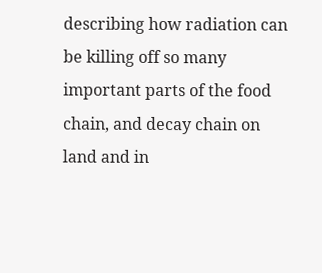describing how radiation can be killing off so many important parts of the food chain, and decay chain on land and in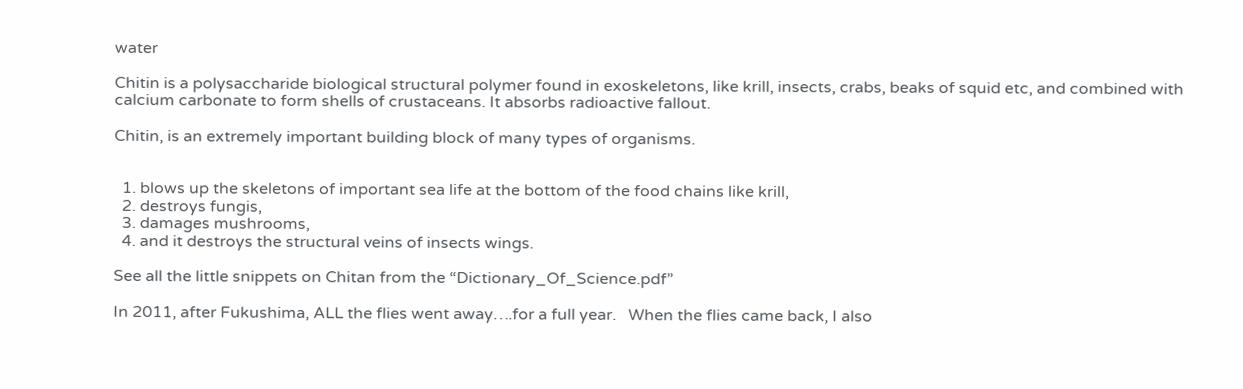water

Chitin is a polysaccharide biological structural polymer found in exoskeletons, like krill, insects, crabs, beaks of squid etc, and combined with calcium carbonate to form shells of crustaceans. It absorbs radioactive fallout.

Chitin, is an extremely important building block of many types of organisms.


  1. blows up the skeletons of important sea life at the bottom of the food chains like krill,
  2. destroys fungis,
  3. damages mushrooms,
  4. and it destroys the structural veins of insects wings.

See all the little snippets on Chitan from the “Dictionary_Of_Science.pdf”

In 2011, after Fukushima, ALL the flies went away….for a full year.   When the flies came back, I also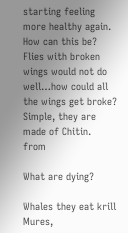starting feeling more healthy again.     How can this be?   Flies with broken wings would not do well…how could all the wings get broke?   Simple, they are made of Chitin.   from

What are dying?

Whales they eat krill
Mures,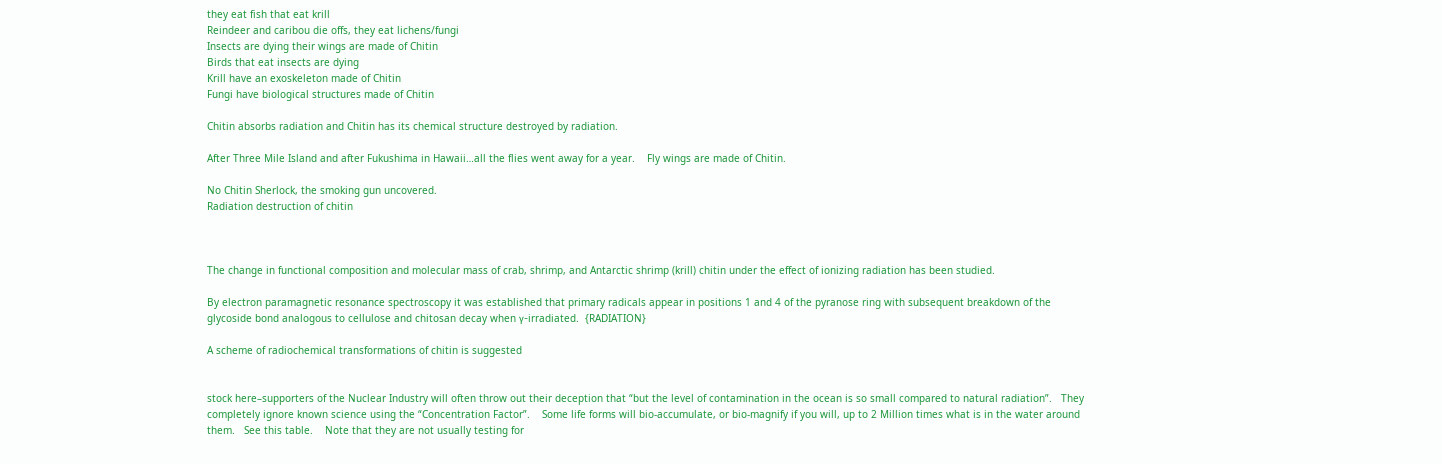they eat fish that eat krill
Reindeer and caribou die offs, they eat lichens/fungi
Insects are dying their wings are made of Chitin
Birds that eat insects are dying
Krill have an exoskeleton made of Chitin
Fungi have biological structures made of Chitin

Chitin absorbs radiation and Chitin has its chemical structure destroyed by radiation.

After Three Mile Island and after Fukushima in Hawaii…all the flies went away for a year.    Fly wings are made of Chitin.

No Chitin Sherlock, the smoking gun uncovered.
Radiation destruction of chitin



The change in functional composition and molecular mass of crab, shrimp, and Antarctic shrimp (krill) chitin under the effect of ionizing radiation has been studied.

By electron paramagnetic resonance spectroscopy it was established that primary radicals appear in positions 1 and 4 of the pyranose ring with subsequent breakdown of the glycoside bond analogous to cellulose and chitosan decay when γ-irradiated.  {RADIATION}

A scheme of radiochemical transformations of chitin is suggested


stock here–supporters of the Nuclear Industry will often throw out their deception that “but the level of contamination in the ocean is so small compared to natural radiation”.   They completely ignore known science using the “Concentration Factor”.    Some life forms will bio-accumulate, or bio-magnify if you will, up to 2 Million times what is in the water around them.   See this table.    Note that they are not usually testing for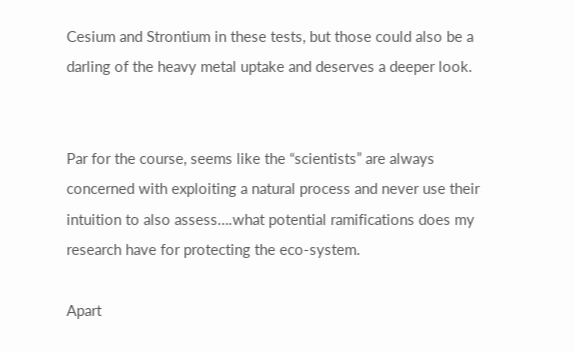Cesium and Strontium in these tests, but those could also be a darling of the heavy metal uptake and deserves a deeper look.


Par for the course, seems like the “scientists” are always concerned with exploiting a natural process and never use their intuition to also assess….what potential ramifications does my research have for protecting the eco-system.

Apart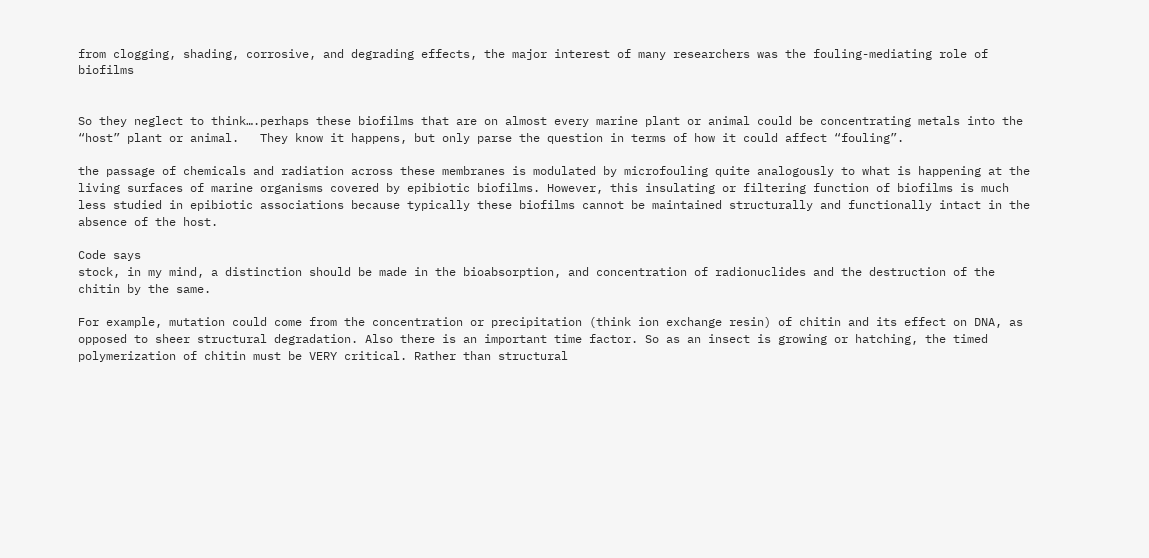from clogging, shading, corrosive, and degrading effects, the major interest of many researchers was the fouling-mediating role of biofilms


So they neglect to think….perhaps these biofilms that are on almost every marine plant or animal could be concentrating metals into the “host” plant or animal.   They know it happens, but only parse the question in terms of how it could affect “fouling”.

the passage of chemicals and radiation across these membranes is modulated by microfouling quite analogously to what is happening at the living surfaces of marine organisms covered by epibiotic biofilms. However, this insulating or filtering function of biofilms is much less studied in epibiotic associations because typically these biofilms cannot be maintained structurally and functionally intact in the absence of the host.

Code says
stock, in my mind, a distinction should be made in the bioabsorption, and concentration of radionuclides and the destruction of the chitin by the same.

For example, mutation could come from the concentration or precipitation (think ion exchange resin) of chitin and its effect on DNA, as opposed to sheer structural degradation. Also there is an important time factor. So as an insect is growing or hatching, the timed polymerization of chitin must be VERY critical. Rather than structural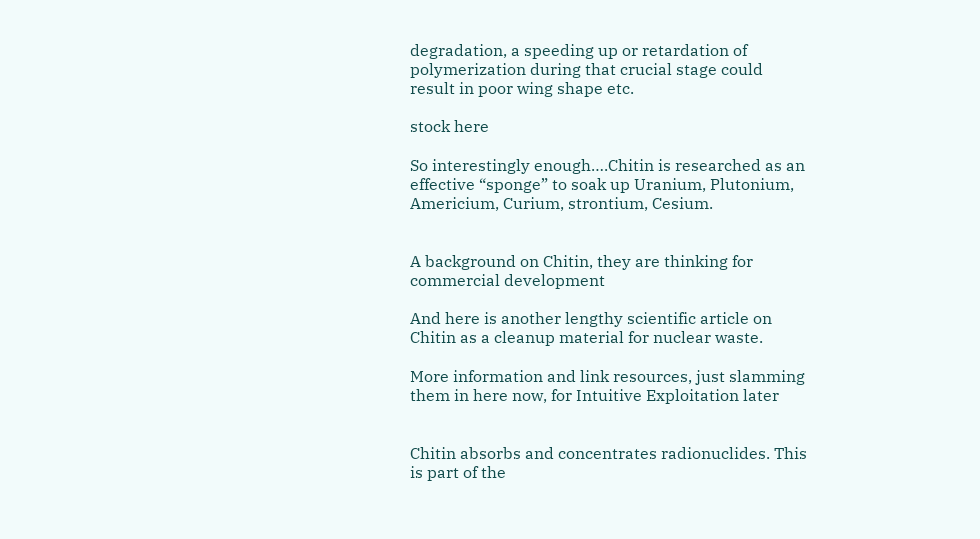degradation, a speeding up or retardation of polymerization during that crucial stage could result in poor wing shape etc.

stock here

So interestingly enough….Chitin is researched as an effective “sponge” to soak up Uranium, Plutonium, Americium, Curium, strontium, Cesium.


A background on Chitin, they are thinking for commercial development

And here is another lengthy scientific article on Chitin as a cleanup material for nuclear waste.

More information and link resources, just slamming them in here now, for Intuitive Exploitation later


Chitin absorbs and concentrates radionuclides. This is part of the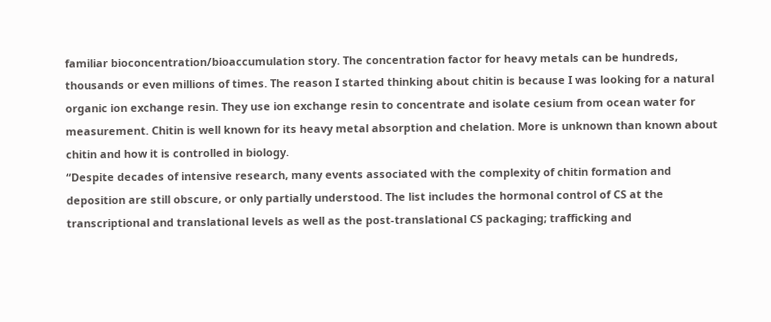familiar bioconcentration/bioaccumulation story. The concentration factor for heavy metals can be hundreds, thousands or even millions of times. The reason I started thinking about chitin is because I was looking for a natural organic ion exchange resin. They use ion exchange resin to concentrate and isolate cesium from ocean water for measurement. Chitin is well known for its heavy metal absorption and chelation. More is unknown than known about chitin and how it is controlled in biology.
“Despite decades of intensive research, many events associated with the complexity of chitin formation and deposition are still obscure, or only partially understood. The list includes the hormonal control of CS at the transcriptional and translational levels as well as the post-translational CS packaging; trafficking and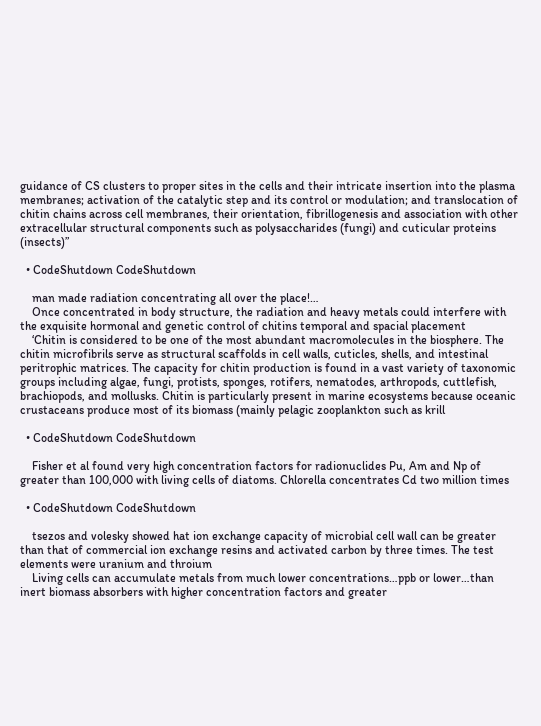guidance of CS clusters to proper sites in the cells and their intricate insertion into the plasma membranes; activation of the catalytic step and its control or modulation; and translocation of chitin chains across cell membranes, their orientation, fibrillogenesis and association with other extracellular structural components such as polysaccharides (fungi) and cuticular proteins (insects)”

  • CodeShutdown CodeShutdown

    man made radiation concentrating all over the place!…
    Once concentrated in body structure, the radiation and heavy metals could interfere with the exquisite hormonal and genetic control of chitins temporal and spacial placement
    ‘Chitin is considered to be one of the most abundant macromolecules in the biosphere. The chitin microfibrils serve as structural scaffolds in cell walls, cuticles, shells, and intestinal peritrophic matrices. The capacity for chitin production is found in a vast variety of taxonomic groups including algae, fungi, protists, sponges, rotifers, nematodes, arthropods, cuttlefish, brachiopods, and mollusks. Chitin is particularly present in marine ecosystems because oceanic crustaceans produce most of its biomass (mainly pelagic zooplankton such as krill

  • CodeShutdown CodeShutdown

    Fisher et al found very high concentration factors for radionuclides Pu, Am and Np of greater than 100,000 with living cells of diatoms. Chlorella concentrates Cd two million times

  • CodeShutdown CodeShutdown

    tsezos and volesky showed hat ion exchange capacity of microbial cell wall can be greater than that of commercial ion exchange resins and activated carbon by three times. The test elements were uranium and throium
    Living cells can accumulate metals from much lower concentrations…ppb or lower…than inert biomass absorbers with higher concentration factors and greater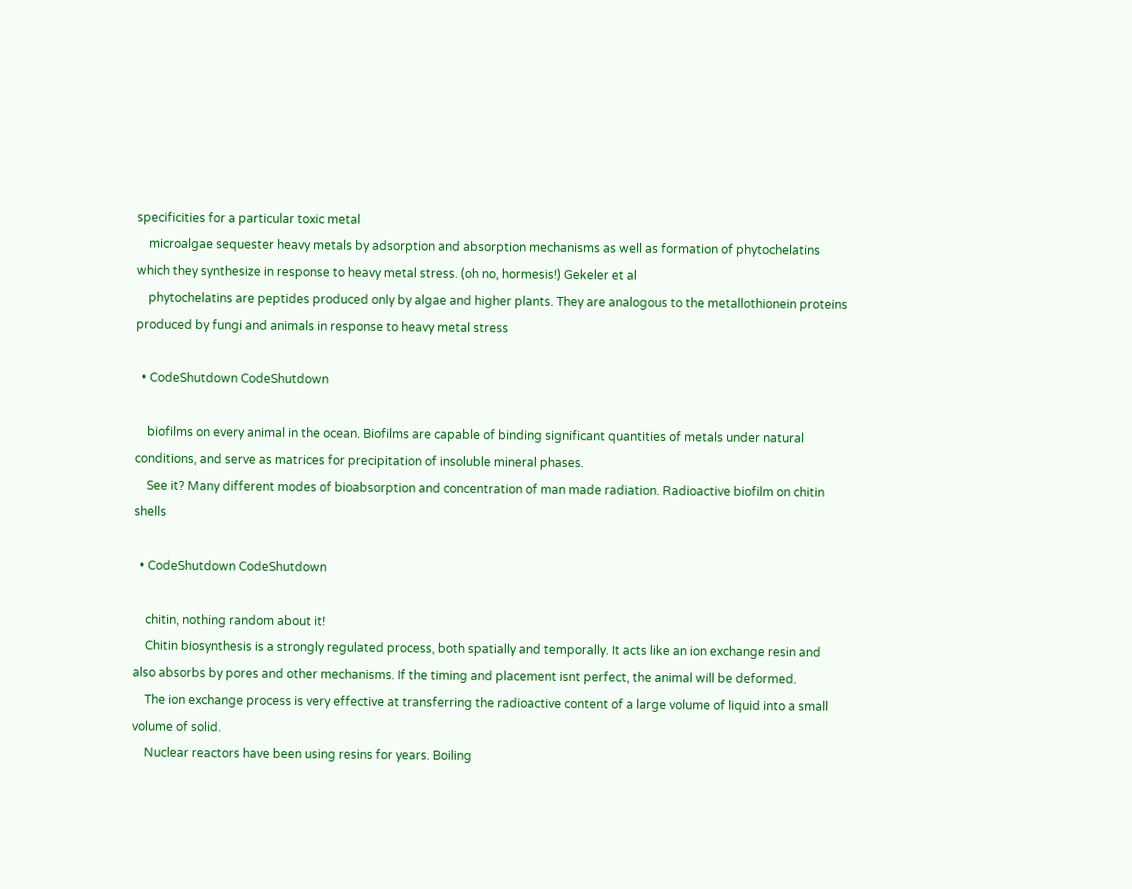specificities for a particular toxic metal
    microalgae sequester heavy metals by adsorption and absorption mechanisms as well as formation of phytochelatins which they synthesize in response to heavy metal stress. (oh no, hormesis!) Gekeler et al
    phytochelatins are peptides produced only by algae and higher plants. They are analogous to the metallothionein proteins produced by fungi and animals in response to heavy metal stress

  • CodeShutdown CodeShutdown

    biofilms on every animal in the ocean. Biofilms are capable of binding significant quantities of metals under natural conditions, and serve as matrices for precipitation of insoluble mineral phases.
    See it? Many different modes of bioabsorption and concentration of man made radiation. Radioactive biofilm on chitin shells

  • CodeShutdown CodeShutdown

    chitin, nothing random about it!
    Chitin biosynthesis is a strongly regulated process, both spatially and temporally. It acts like an ion exchange resin and also absorbs by pores and other mechanisms. If the timing and placement isnt perfect, the animal will be deformed.
    The ion exchange process is very effective at transferring the radioactive content of a large volume of liquid into a small volume of solid.
    Nuclear reactors have been using resins for years. Boiling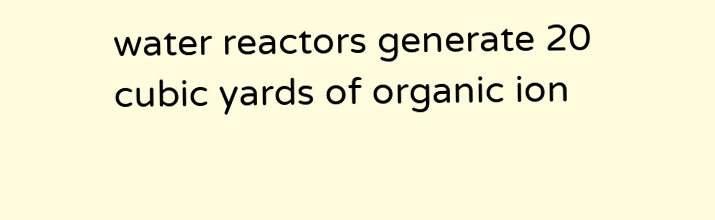water reactors generate 20 cubic yards of organic ion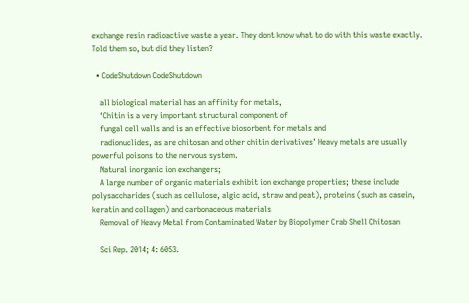exchange resin radioactive waste a year. They dont know what to do with this waste exactly. Told them so, but did they listen?

  • CodeShutdown CodeShutdown

    all biological material has an affinity for metals,
    ‘Chitin is a very important structural component of
    fungal cell walls and is an effective biosorbent for metals and
    radionuclides, as are chitosan and other chitin derivatives’ Heavy metals are usually powerful poisons to the nervous system.
    Natural inorganic ion exchangers;
    A large number of organic materials exhibit ion exchange properties; these include polysaccharides (such as cellulose, algic acid, straw and peat), proteins (such as casein, keratin and collagen) and carbonaceous materials
    Removal of Heavy Metal from Contaminated Water by Biopolymer Crab Shell Chitosan

    Sci Rep. 2014; 4: 6053.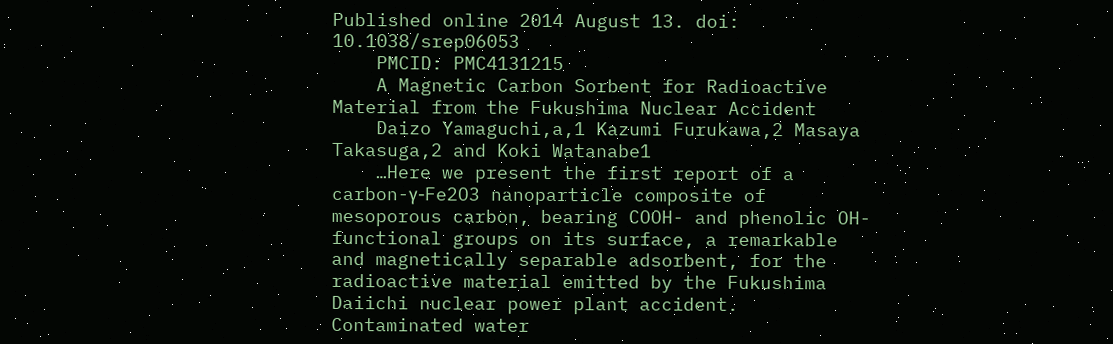Published online 2014 August 13. doi: 10.1038/srep06053
    PMCID: PMC4131215
    A Magnetic Carbon Sorbent for Radioactive Material from the Fukushima Nuclear Accident
    Daizo Yamaguchi,a,1 Kazumi Furukawa,2 Masaya Takasuga,2 and Koki Watanabe1
    …Here we present the first report of a carbon-γ-Fe2O3 nanoparticle composite of mesoporous carbon, bearing COOH- and phenolic OH- functional groups on its surface, a remarkable and magnetically separable adsorbent, for the radioactive material emitted by the Fukushima Daiichi nuclear power plant accident. Contaminated water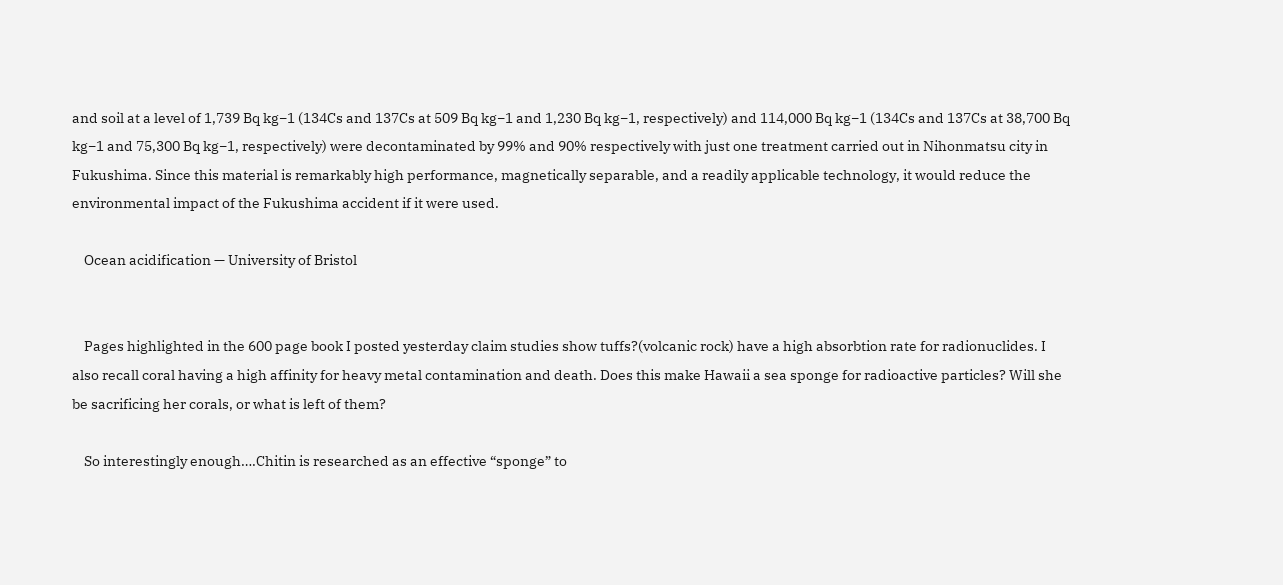and soil at a level of 1,739 Bq kg−1 (134Cs and 137Cs at 509 Bq kg−1 and 1,230 Bq kg−1, respectively) and 114,000 Bq kg−1 (134Cs and 137Cs at 38,700 Bq kg−1 and 75,300 Bq kg−1, respectively) were decontaminated by 99% and 90% respectively with just one treatment carried out in Nihonmatsu city in Fukushima. Since this material is remarkably high performance, magnetically separable, and a readily applicable technology, it would reduce the environmental impact of the Fukushima accident if it were used.

    Ocean acidification — University of Bristol


    Pages highlighted in the 600 page book I posted yesterday claim studies show tuffs?(volcanic rock) have a high absorbtion rate for radionuclides. I also recall coral having a high affinity for heavy metal contamination and death. Does this make Hawaii a sea sponge for radioactive particles? Will she be sacrificing her corals, or what is left of them?

    So interestingly enough….Chitin is researched as an effective “sponge” to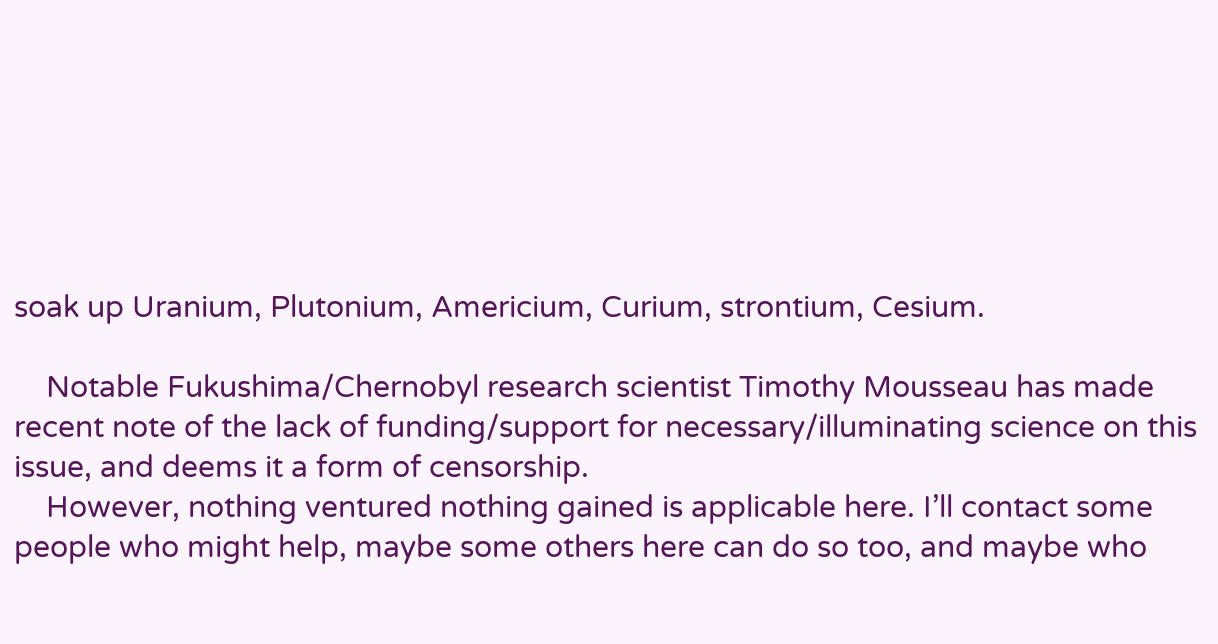soak up Uranium, Plutonium, Americium, Curium, strontium, Cesium.

    Notable Fukushima/Chernobyl research scientist Timothy Mousseau has made recent note of the lack of funding/support for necessary/illuminating science on this issue, and deems it a form of censorship.
    However, nothing ventured nothing gained is applicable here. I’ll contact some people who might help, maybe some others here can do so too, and maybe who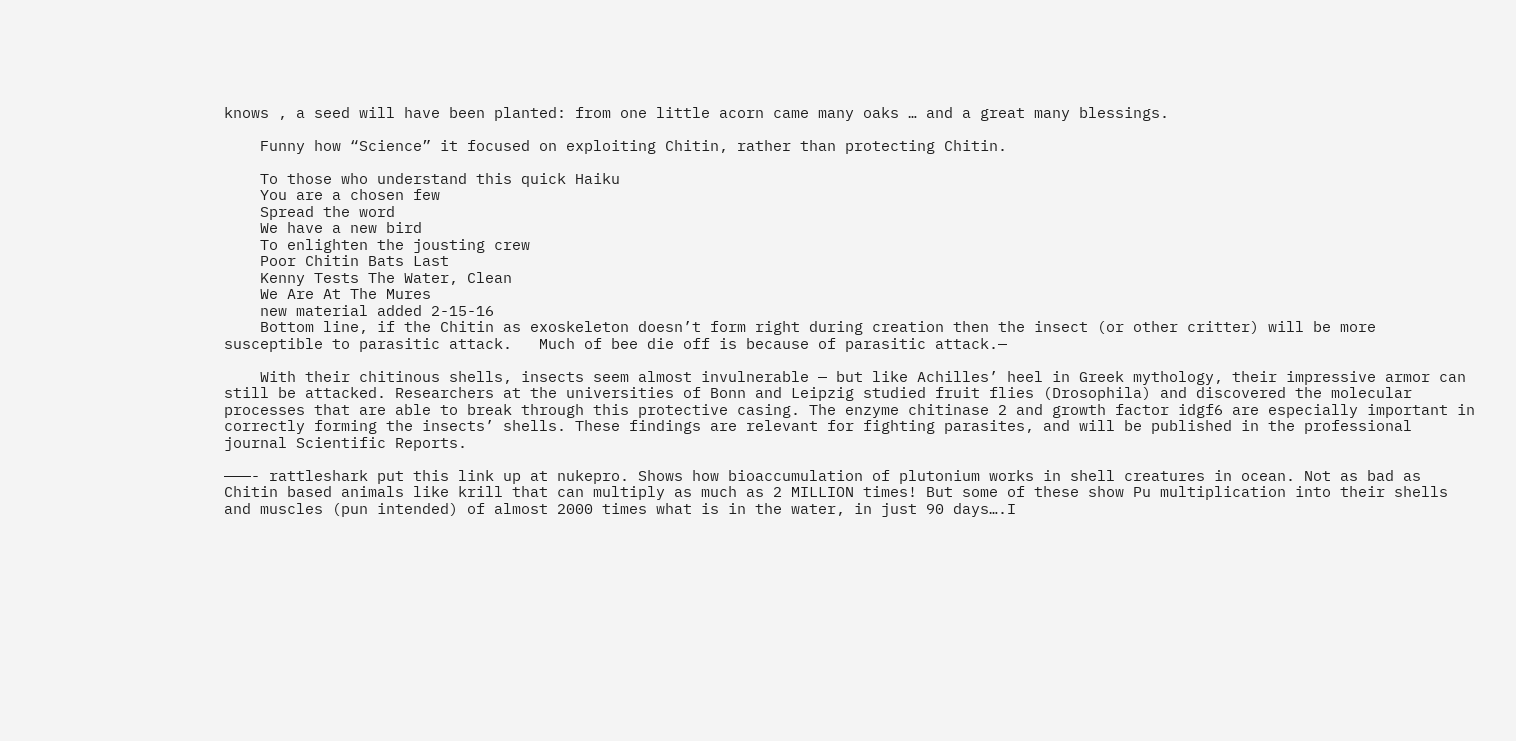knows , a seed will have been planted: from one little acorn came many oaks … and a great many blessings.

    Funny how “Science” it focused on exploiting Chitin, rather than protecting Chitin.

    To those who understand this quick Haiku
    You are a chosen few
    Spread the word
    We have a new bird
    To enlighten the jousting crew
    Poor Chitin Bats Last
    Kenny Tests The Water, Clean
    We Are At The Mures
    new material added 2-15-16
    Bottom line, if the Chitin as exoskeleton doesn’t form right during creation then the insect (or other critter) will be more susceptible to parasitic attack.   Much of bee die off is because of parasitic attack.—

    With their chitinous shells, insects seem almost invulnerable — but like Achilles’ heel in Greek mythology, their impressive armor can still be attacked. Researchers at the universities of Bonn and Leipzig studied fruit flies (Drosophila) and discovered the molecular processes that are able to break through this protective casing. The enzyme chitinase 2 and growth factor idgf6 are especially important in correctly forming the insects’ shells. These findings are relevant for fighting parasites, and will be published in the professional journal Scientific Reports.

———- rattleshark put this link up at nukepro. Shows how bioaccumulation of plutonium works in shell creatures in ocean. Not as bad as Chitin based animals like krill that can multiply as much as 2 MILLION times! But some of these show Pu multiplication into their shells and muscles (pun intended) of almost 2000 times what is in the water, in just 90 days….I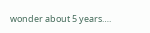wonder about 5 years….